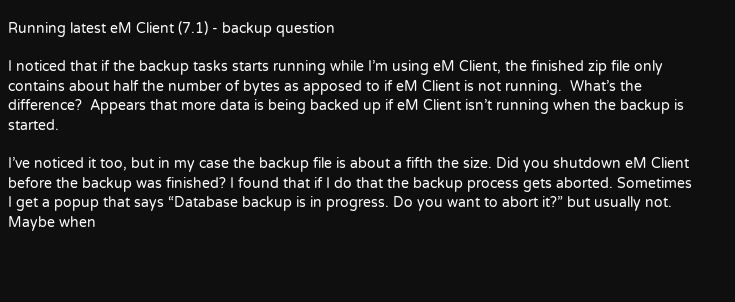Running latest eM Client (7.1) - backup question

I noticed that if the backup tasks starts running while I’m using eM Client, the finished zip file only contains about half the number of bytes as apposed to if eM Client is not running.  What’s the difference?  Appears that more data is being backed up if eM Client isn’t running when the backup is started.

I’ve noticed it too, but in my case the backup file is about a fifth the size. Did you shutdown eM Client before the backup was finished? I found that if I do that the backup process gets aborted. Sometimes I get a popup that says “Database backup is in progress. Do you want to abort it?” but usually not. Maybe when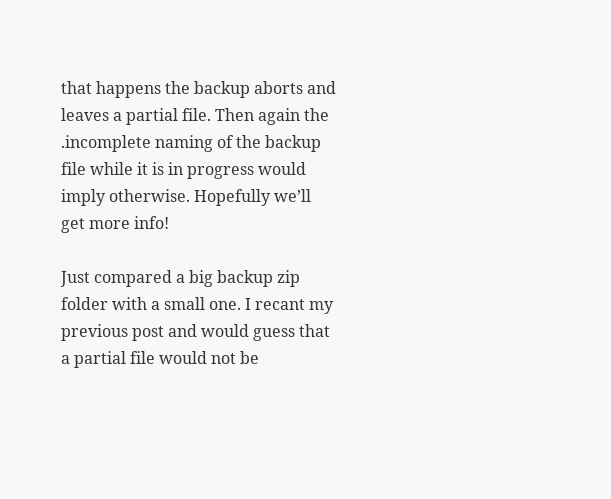that happens the backup aborts and leaves a partial file. Then again the .incomplete naming of the backup file while it is in progress would imply otherwise. Hopefully we’ll get more info!

Just compared a big backup zip folder with a small one. I recant my previous post and would guess that a partial file would not be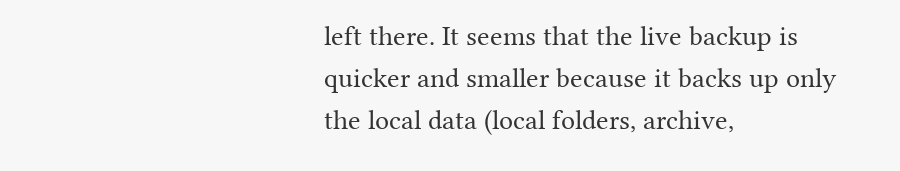left there. It seems that the live backup is quicker and smaller because it backs up only the local data (local folders, archive,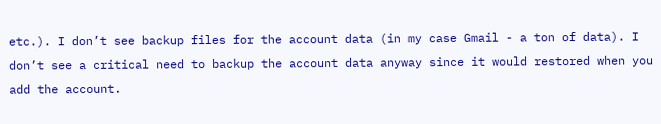etc.). I don’t see backup files for the account data (in my case Gmail - a ton of data). I don’t see a critical need to backup the account data anyway since it would restored when you add the account.